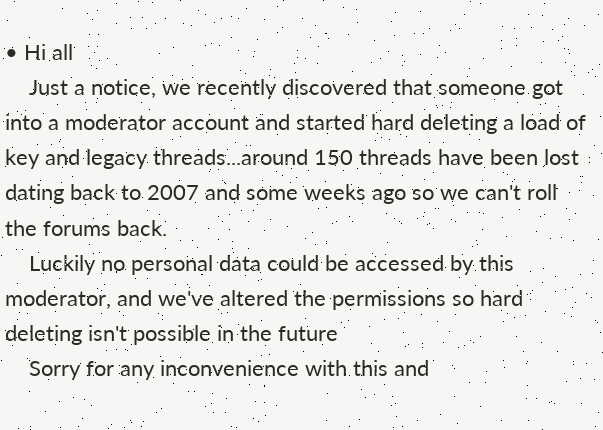• Hi all
    Just a notice, we recently discovered that someone got into a moderator account and started hard deleting a load of key and legacy threads...around 150 threads have been lost dating back to 2007 and some weeks ago so we can't roll the forums back.
    Luckily no personal data could be accessed by this moderator, and we've altered the permissions so hard deleting isn't possible in the future
    Sorry for any inconvenience with this and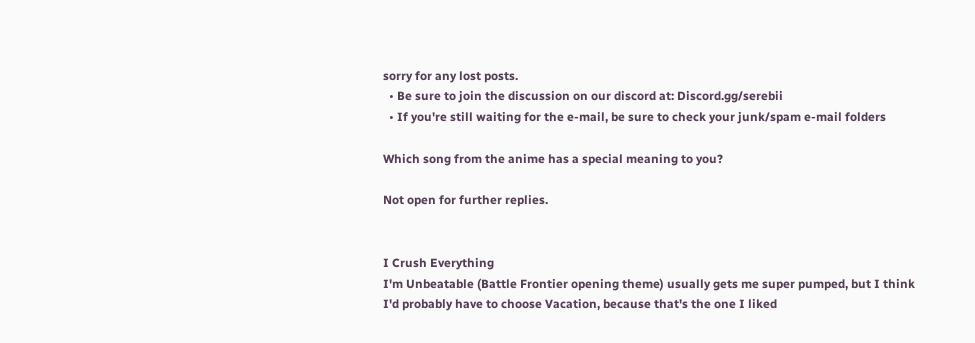sorry for any lost posts.
  • Be sure to join the discussion on our discord at: Discord.gg/serebii
  • If you're still waiting for the e-mail, be sure to check your junk/spam e-mail folders

Which song from the anime has a special meaning to you?

Not open for further replies.


I Crush Everything
I'm Unbeatable (Battle Frontier opening theme) usually gets me super pumped, but I think I'd probably have to choose Vacation, because that's the one I liked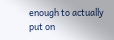enough to actually put on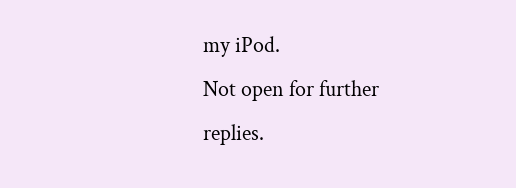my iPod.
Not open for further replies.